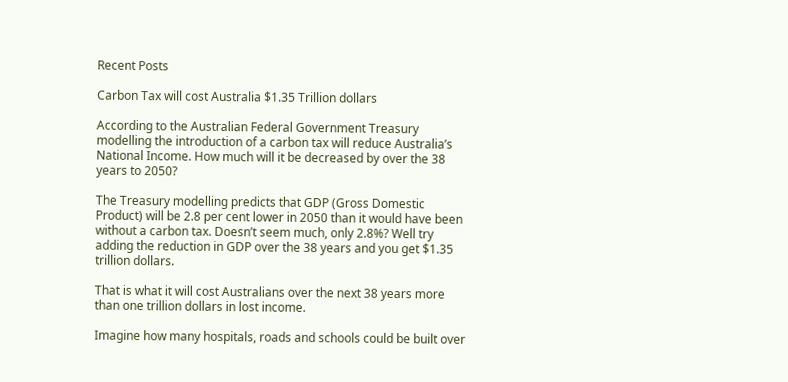Recent Posts

Carbon Tax will cost Australia $1.35 Trillion dollars

According to the Australian Federal Government Treasury modelling the introduction of a carbon tax will reduce Australia’s National Income. How much will it be decreased by over the 38 years to 2050?

The Treasury modelling predicts that GDP (Gross Domestic Product) will be 2.8 per cent lower in 2050 than it would have been without a carbon tax. Doesn’t seem much, only 2.8%? Well try adding the reduction in GDP over the 38 years and you get $1.35 trillion dollars.

That is what it will cost Australians over the next 38 years more than one trillion dollars in lost income.

Imagine how many hospitals, roads and schools could be built over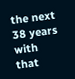the next 38 years with that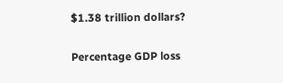$1.38 trillion dollars?

Percentage GDP loss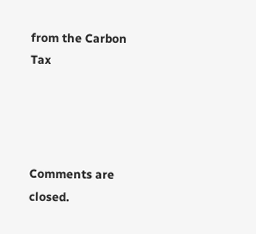from the Carbon Tax




Comments are closed.